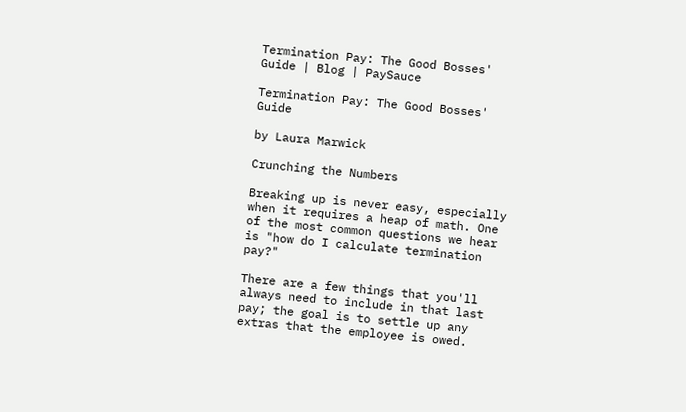Termination Pay: The Good Bosses' Guide | Blog | PaySauce

Termination Pay: The Good Bosses' Guide

by Laura Marwick

Crunching the Numbers

Breaking up is never easy, especially when it requires a heap of math. One of the most common questions we hear is "how do I calculate termination pay?"

There are a few things that you'll always need to include in that last pay; the goal is to settle up any extras that the employee is owed.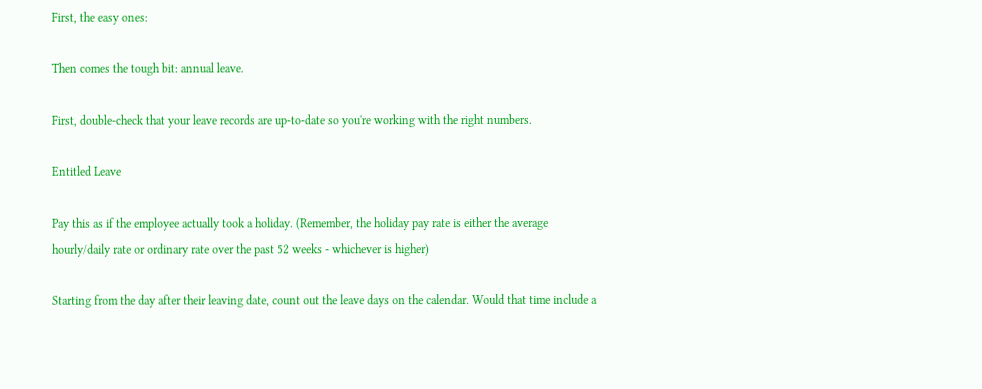First, the easy ones:

Then comes the tough bit: annual leave.

First, double-check that your leave records are up-to-date so you're working with the right numbers.

Entitled Leave

Pay this as if the employee actually took a holiday. (Remember, the holiday pay rate is either the average hourly/daily rate or ordinary rate over the past 52 weeks - whichever is higher)

Starting from the day after their leaving date, count out the leave days on the calendar. Would that time include a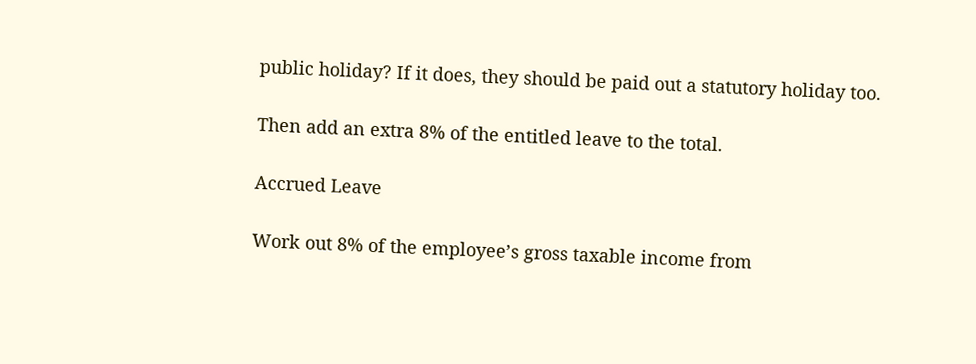public holiday? If it does, they should be paid out a statutory holiday too.

Then add an extra 8% of the entitled leave to the total.

Accrued Leave

Work out 8% of the employee’s gross taxable income from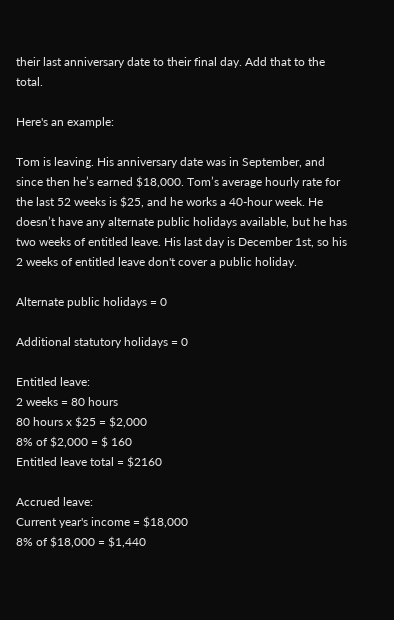their last anniversary date to their final day. Add that to the total.

Here's an example:

Tom is leaving. His anniversary date was in September, and since then he’s earned $18,000. Tom’s average hourly rate for the last 52 weeks is $25, and he works a 40-hour week. He doesn’t have any alternate public holidays available, but he has two weeks of entitled leave. His last day is December 1st, so his 2 weeks of entitled leave don't cover a public holiday.

Alternate public holidays = 0

Additional statutory holidays = 0

Entitled leave:
2 weeks = 80 hours
80 hours x $25 = $2,000
8% of $2,000 = $ 160
Entitled leave total = $2160

Accrued leave:
Current year's income = $18,000
8% of $18,000 = $1,440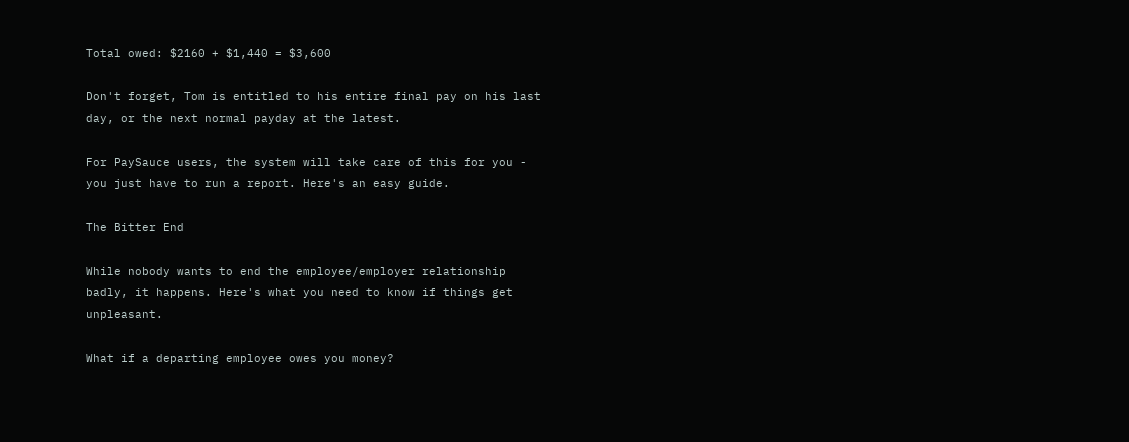Total owed: $2160 + $1,440 = $3,600

Don't forget, Tom is entitled to his entire final pay on his last day, or the next normal payday at the latest.

For PaySauce users, the system will take care of this for you - you just have to run a report. Here's an easy guide.

The Bitter End

While nobody wants to end the employee/employer relationship badly, it happens. Here's what you need to know if things get unpleasant.

What if a departing employee owes you money?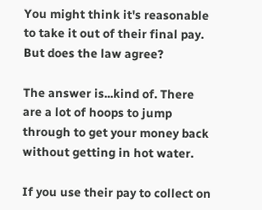You might think it's reasonable to take it out of their final pay. But does the law agree?

The answer is...kind of. There are a lot of hoops to jump through to get your money back without getting in hot water.

If you use their pay to collect on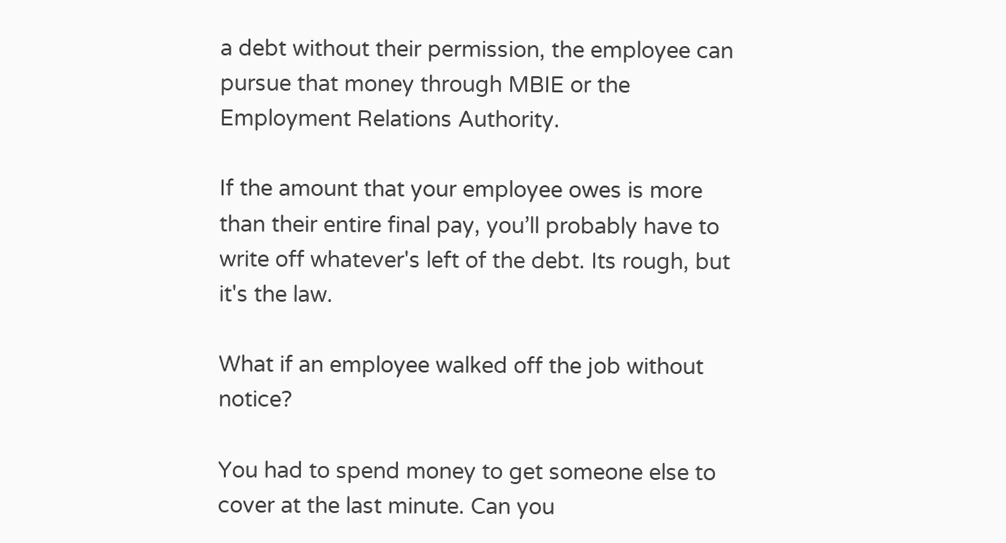a debt without their permission, the employee can pursue that money through MBIE or the Employment Relations Authority.

If the amount that your employee owes is more than their entire final pay, you’ll probably have to write off whatever's left of the debt. Its rough, but it's the law.

What if an employee walked off the job without notice?

You had to spend money to get someone else to cover at the last minute. Can you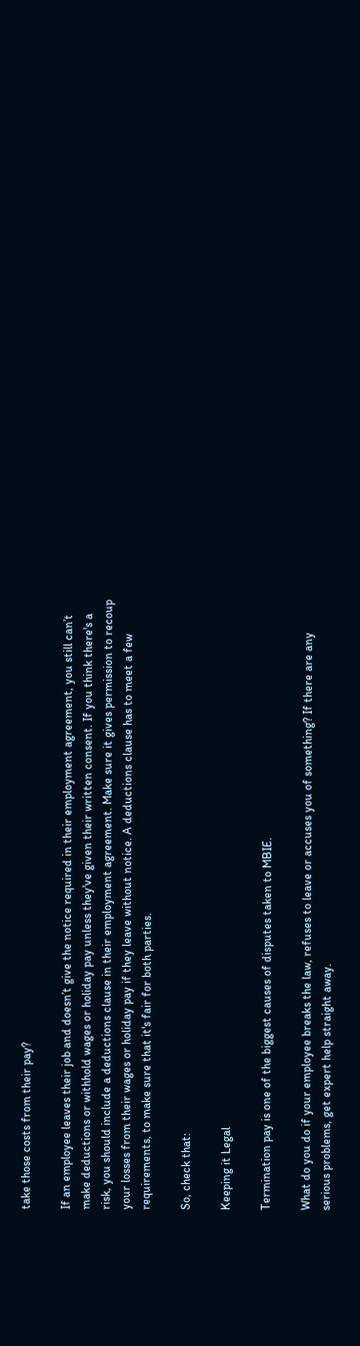take those costs from their pay?

If an employee leaves their job and doesn’t give the notice required in their employment agreement, you still can’t make deductions or withhold wages or holiday pay unless they've given their written consent. If you think there's a risk, you should include a deductions clause in their employment agreement. Make sure it gives permission to recoup your losses from their wages or holiday pay if they leave without notice. A deductions clause has to meet a few requirements, to make sure that it's fair for both parties.

So, check that:

Keeping it Legal

Termination pay is one of the biggest causes of disputes taken to MBIE.

What do you do if your employee breaks the law, refuses to leave or accuses you of something? If there are any serious problems, get expert help straight away.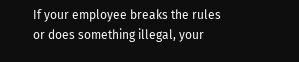If your employee breaks the rules or does something illegal, your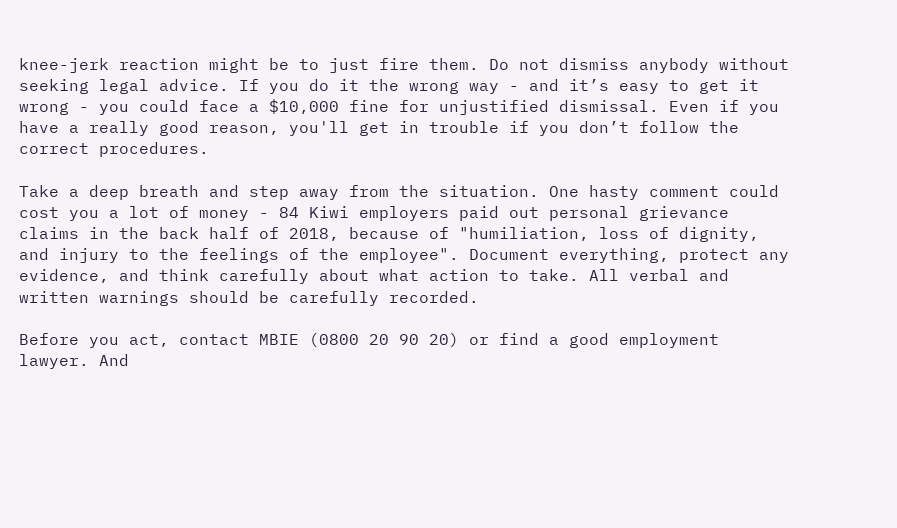knee-jerk reaction might be to just fire them. Do not dismiss anybody without seeking legal advice. If you do it the wrong way - and it’s easy to get it wrong - you could face a $10,000 fine for unjustified dismissal. Even if you have a really good reason, you'll get in trouble if you don’t follow the correct procedures.

Take a deep breath and step away from the situation. One hasty comment could cost you a lot of money - 84 Kiwi employers paid out personal grievance claims in the back half of 2018, because of "humiliation, loss of dignity, and injury to the feelings of the employee". Document everything, protect any evidence, and think carefully about what action to take. All verbal and written warnings should be carefully recorded.

Before you act, contact MBIE (0800 20 90 20) or find a good employment lawyer. And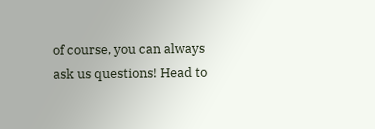of course, you can always ask us questions! Head to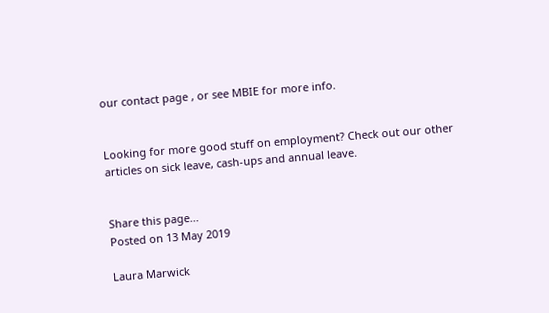our contact page , or see MBIE for more info.


Looking for more good stuff on employment? Check out our other articles on sick leave, cash-ups and annual leave.


Share this page...
Posted on 13 May 2019

Laura Marwick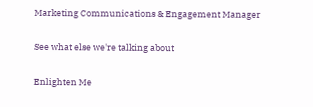Marketing Communications & Engagement Manager

See what else we're talking about

Enlighten Me